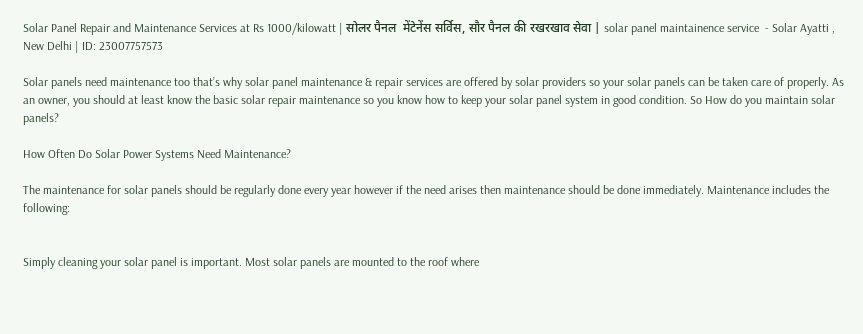Solar Panel Repair and Maintenance Services at Rs 1000/kilowatt | सोलर पैनल  मेंटेनेंस सर्विस, सौर पैनल की रखरखाव सेवा | solar panel maintainence service  - Solar Ayatti , New Delhi | ID: 23007757573

Solar panels need maintenance too that’s why solar panel maintenance & repair services are offered by solar providers so your solar panels can be taken care of properly. As an owner, you should at least know the basic solar repair maintenance so you know how to keep your solar panel system in good condition. So How do you maintain solar panels?

How Often Do Solar Power Systems Need Maintenance?

The maintenance for solar panels should be regularly done every year however if the need arises then maintenance should be done immediately. Maintenance includes the following:


Simply cleaning your solar panel is important. Most solar panels are mounted to the roof where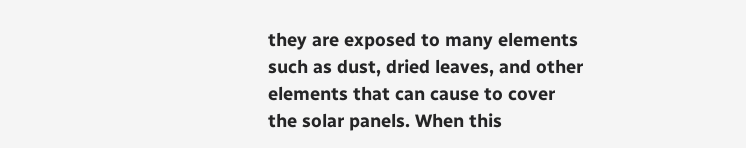they are exposed to many elements such as dust, dried leaves, and other elements that can cause to cover the solar panels. When this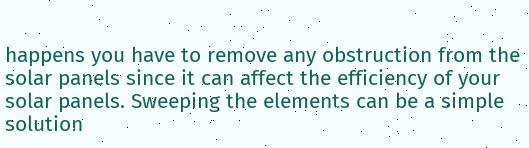happens you have to remove any obstruction from the solar panels since it can affect the efficiency of your solar panels. Sweeping the elements can be a simple solution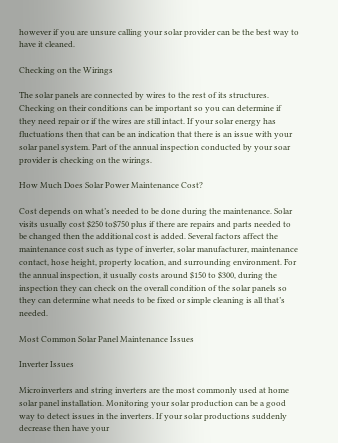however if you are unsure calling your solar provider can be the best way to have it cleaned.

Checking on the Wirings

The solar panels are connected by wires to the rest of its structures. Checking on their conditions can be important so you can determine if they need repair or if the wires are still intact. If your solar energy has fluctuations then that can be an indication that there is an issue with your solar panel system. Part of the annual inspection conducted by your soar provider is checking on the wirings.

How Much Does Solar Power Maintenance Cost?

Cost depends on what’s needed to be done during the maintenance. Solar visits usually cost $250 to$750 plus if there are repairs and parts needed to be changed then the additional cost is added. Several factors affect the maintenance cost such as type of inverter, solar manufacturer, maintenance contact, hose height, property location, and surrounding environment. For the annual inspection, it usually costs around $150 to $300, during the inspection they can check on the overall condition of the solar panels so they can determine what needs to be fixed or simple cleaning is all that’s needed.

Most Common Solar Panel Maintenance Issues

Inverter Issues

Microinverters and string inverters are the most commonly used at home solar panel installation. Monitoring your solar production can be a good way to detect issues in the inverters. If your solar productions suddenly decrease then have your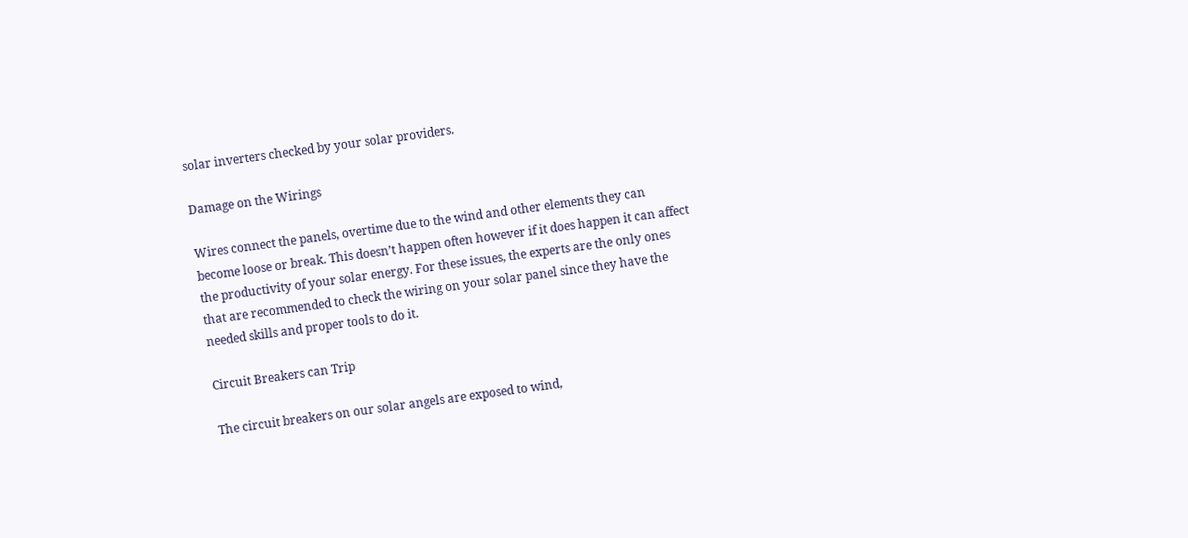solar inverters checked by your solar providers.

Damage on the Wirings

Wires connect the panels, overtime due to the wind and other elements they can become loose or break. This doesn’t happen often however if it does happen it can affect the productivity of your solar energy. For these issues, the experts are the only ones that are recommended to check the wiring on your solar panel since they have the needed skills and proper tools to do it.

Circuit Breakers can Trip

The circuit breakers on our solar angels are exposed to wind,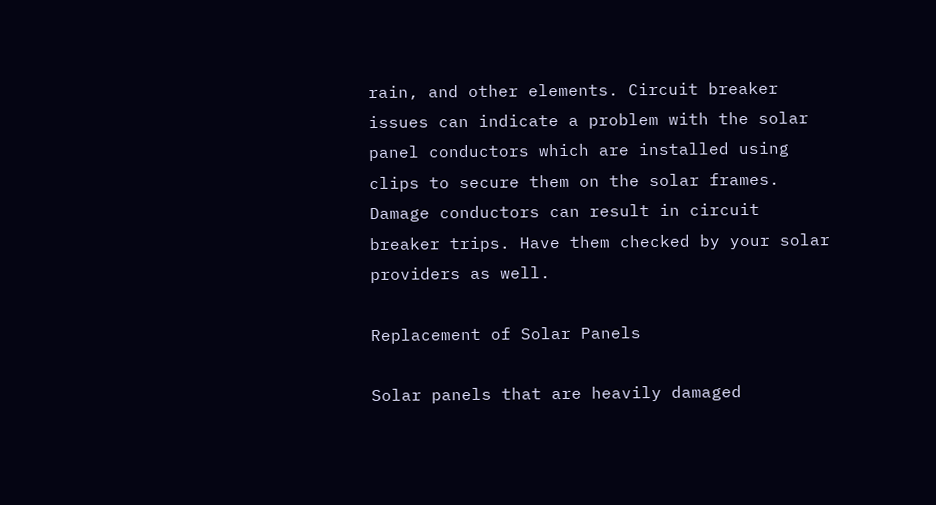rain, and other elements. Circuit breaker issues can indicate a problem with the solar panel conductors which are installed using clips to secure them on the solar frames. Damage conductors can result in circuit breaker trips. Have them checked by your solar providers as well.

Replacement of Solar Panels

Solar panels that are heavily damaged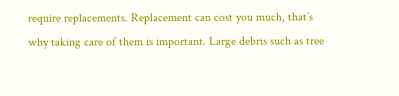require replacements. Replacement can cost you much, that’s why taking care of them is important. Large debris such as tree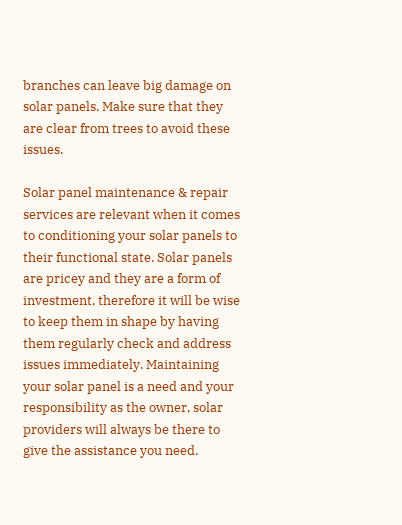branches can leave big damage on solar panels. Make sure that they are clear from trees to avoid these issues.

Solar panel maintenance & repair services are relevant when it comes to conditioning your solar panels to their functional state. Solar panels are pricey and they are a form of investment, therefore it will be wise to keep them in shape by having them regularly check and address issues immediately. Maintaining your solar panel is a need and your responsibility as the owner, solar providers will always be there to give the assistance you need.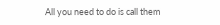All you need to do is call them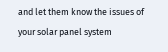and let them know the issues of your solar panel system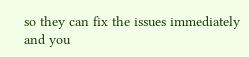so they can fix the issues immediately and you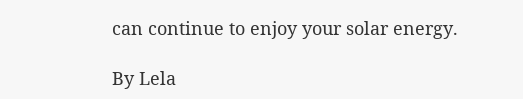can continue to enjoy your solar energy.

By Lela